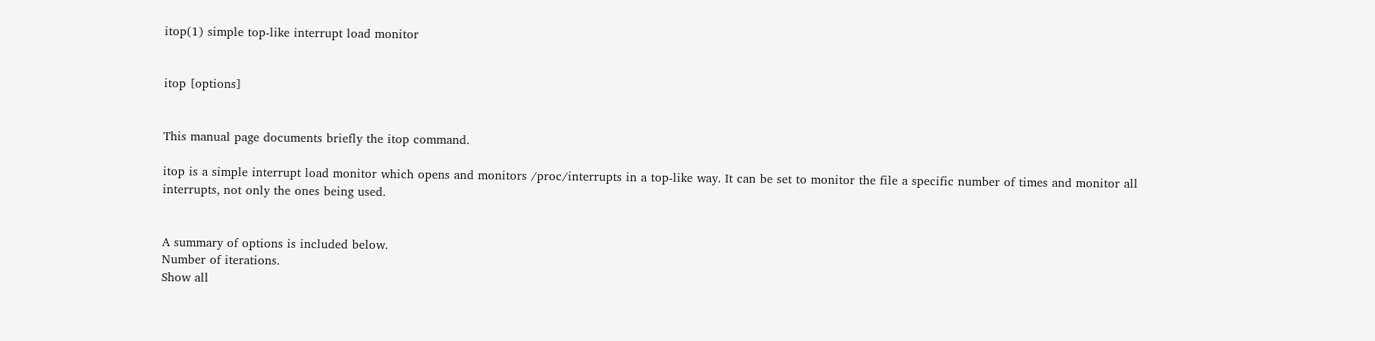itop(1) simple top-like interrupt load monitor


itop [options]


This manual page documents briefly the itop command.

itop is a simple interrupt load monitor which opens and monitors /proc/interrupts in a top-like way. It can be set to monitor the file a specific number of times and monitor all interrupts, not only the ones being used.


A summary of options is included below.
Number of iterations.
Show all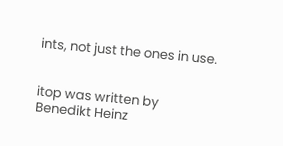ints, not just the ones in use.


itop was written by Benedikt Heinz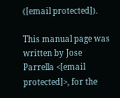([email protected]).

This manual page was written by Jose Parrella <[email protected]>, for the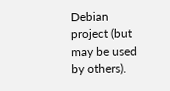Debian project (but may be used by others).